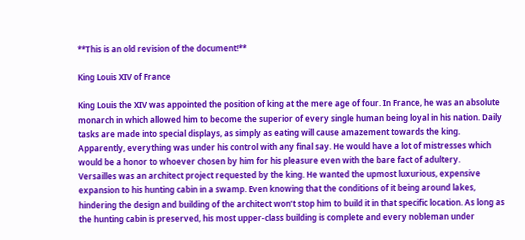**This is an old revision of the document!**

King Louis XIV of France

King Louis the XIV was appointed the position of king at the mere age of four. In France, he was an absolute monarch in which allowed him to become the superior of every single human being loyal in his nation. Daily tasks are made into special displays, as simply as eating will cause amazement towards the king. Apparently, everything was under his control with any final say. He would have a lot of mistresses which would be a honor to whoever chosen by him for his pleasure even with the bare fact of adultery.
Versailles was an architect project requested by the king. He wanted the upmost luxurious, expensive expansion to his hunting cabin in a swamp. Even knowing that the conditions of it being around lakes, hindering the design and building of the architect won’t stop him to build it in that specific location. As long as the hunting cabin is preserved, his most upper-class building is complete and every nobleman under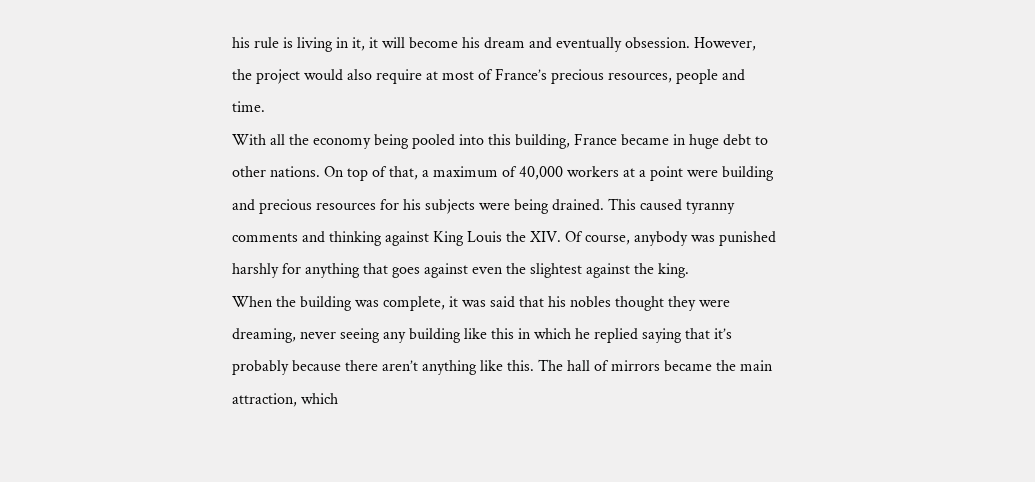his rule is living in it, it will become his dream and eventually obsession. However, the project would also require at most of France’s precious resources, people and time.
With all the economy being pooled into this building, France became in huge debt to other nations. On top of that, a maximum of 40,000 workers at a point were building and precious resources for his subjects were being drained. This caused tyranny comments and thinking against King Louis the XIV. Of course, anybody was punished harshly for anything that goes against even the slightest against the king.
When the building was complete, it was said that his nobles thought they were dreaming, never seeing any building like this in which he replied saying that it’s probably because there aren’t anything like this. The hall of mirrors became the main attraction, which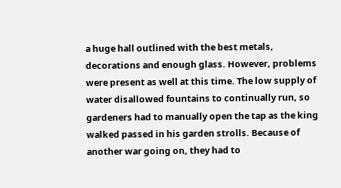a huge hall outlined with the best metals, decorations and enough glass. However, problems were present as well at this time. The low supply of water disallowed fountains to continually run, so gardeners had to manually open the tap as the king walked passed in his garden strolls. Because of another war going on, they had to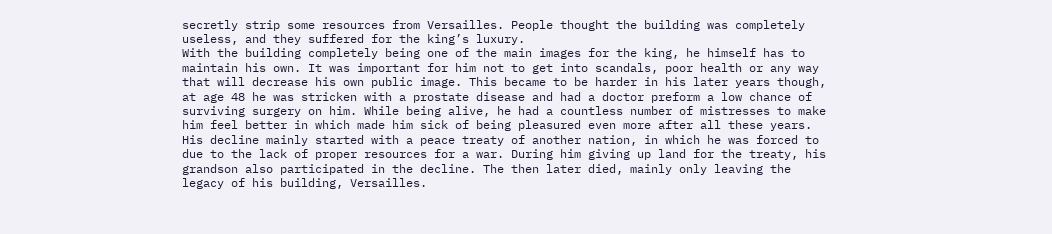secretly strip some resources from Versailles. People thought the building was completely useless, and they suffered for the king’s luxury.
With the building completely being one of the main images for the king, he himself has to maintain his own. It was important for him not to get into scandals, poor health or any way that will decrease his own public image. This became to be harder in his later years though, at age 48 he was stricken with a prostate disease and had a doctor preform a low chance of surviving surgery on him. While being alive, he had a countless number of mistresses to make him feel better in which made him sick of being pleasured even more after all these years. His decline mainly started with a peace treaty of another nation, in which he was forced to due to the lack of proper resources for a war. During him giving up land for the treaty, his grandson also participated in the decline. The then later died, mainly only leaving the legacy of his building, Versailles.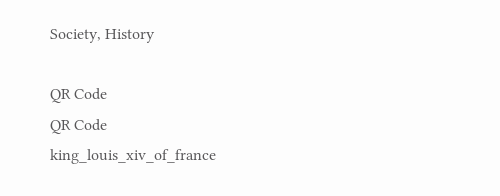Society, History

QR Code
QR Code king_louis_xiv_of_france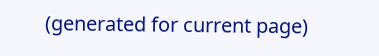(generated for current page)